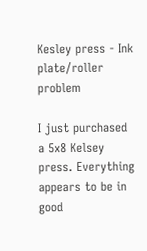Kesley press - Ink plate/roller problem

I just purchased a 5x8 Kelsey press. Everything appears to be in good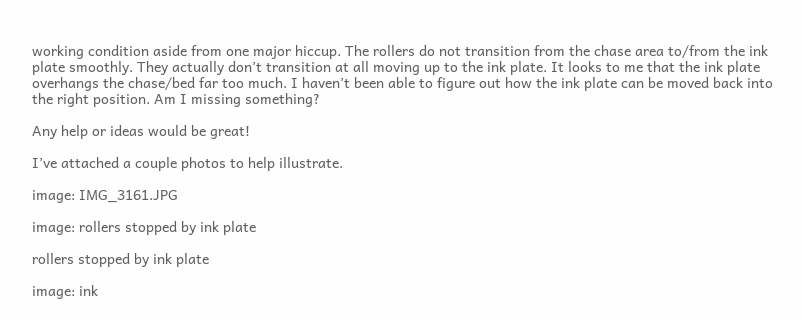working condition aside from one major hiccup. The rollers do not transition from the chase area to/from the ink plate smoothly. They actually don’t transition at all moving up to the ink plate. It looks to me that the ink plate overhangs the chase/bed far too much. I haven’t been able to figure out how the ink plate can be moved back into the right position. Am I missing something?

Any help or ideas would be great!

I’ve attached a couple photos to help illustrate.

image: IMG_3161.JPG

image: rollers stopped by ink plate

rollers stopped by ink plate

image: ink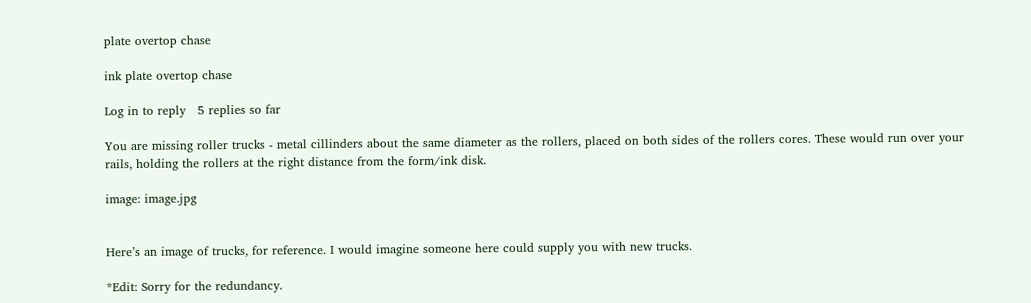plate overtop chase

ink plate overtop chase

Log in to reply   5 replies so far

You are missing roller trucks - metal cillinders about the same diameter as the rollers, placed on both sides of the rollers cores. These would run over your rails, holding the rollers at the right distance from the form/ink disk.

image: image.jpg


Here’s an image of trucks, for reference. I would imagine someone here could supply you with new trucks.

*Edit: Sorry for the redundancy.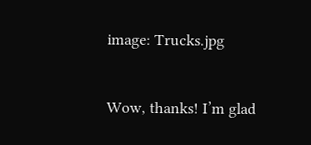image: Trucks.jpg


Wow, thanks! I’m glad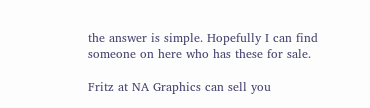the answer is simple. Hopefully I can find someone on here who has these for sale.

Fritz at NA Graphics can sell you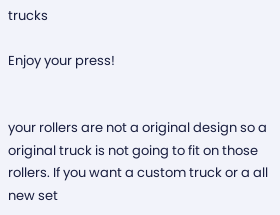trucks

Enjoy your press!


your rollers are not a original design so a original truck is not going to fit on those rollers. If you want a custom truck or a all new set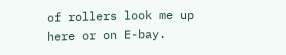of rollers look me up here or on E-bay.